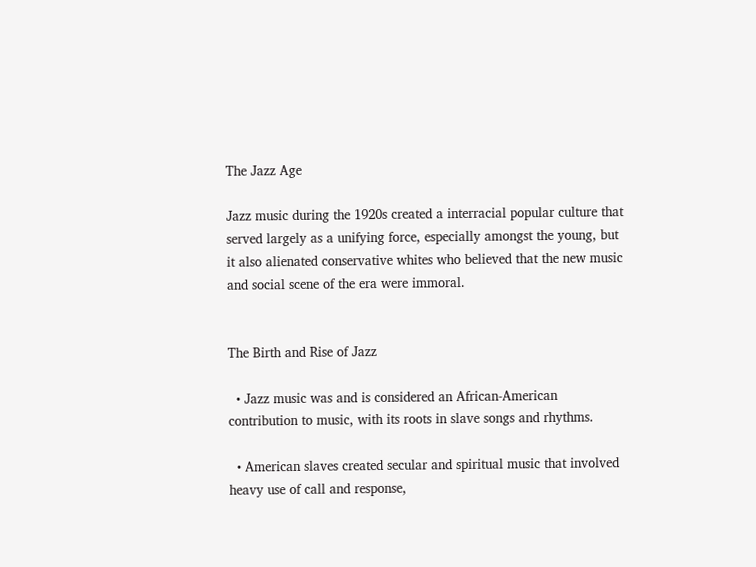The Jazz Age

Jazz music during the 1920s created a interracial popular culture that served largely as a unifying force, especially amongst the young, but it also alienated conservative whites who believed that the new music and social scene of the era were immoral.


The Birth and Rise of Jazz

  • Jazz music was and is considered an African-American contribution to music, with its roots in slave songs and rhythms.

  • American slaves created secular and spiritual music that involved heavy use of call and response,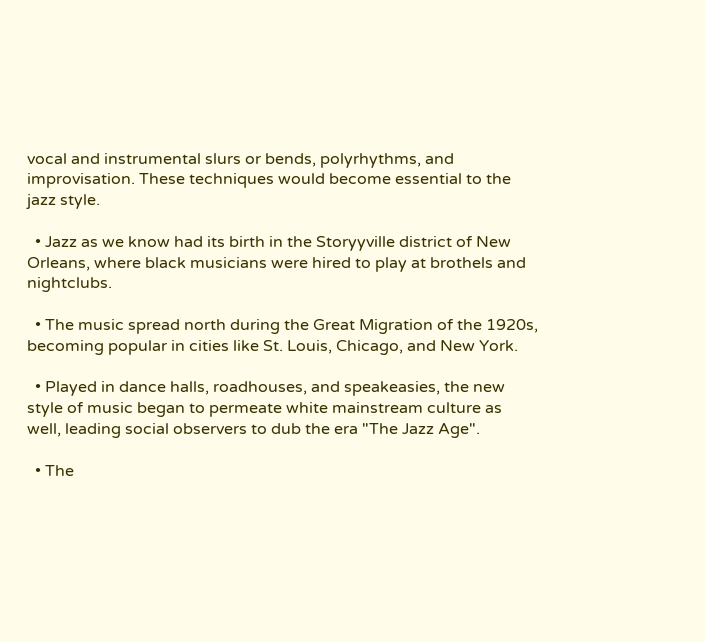vocal and instrumental slurs or bends, polyrhythms, and improvisation. These techniques would become essential to the jazz style.

  • Jazz as we know had its birth in the Storyyville district of New Orleans, where black musicians were hired to play at brothels and nightclubs.

  • The music spread north during the Great Migration of the 1920s, becoming popular in cities like St. Louis, Chicago, and New York.

  • Played in dance halls, roadhouses, and speakeasies, the new style of music began to permeate white mainstream culture as well, leading social observers to dub the era "The Jazz Age".

  • The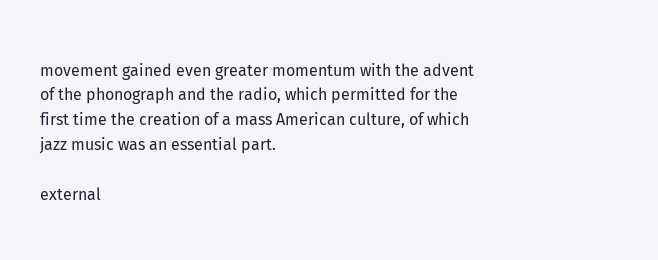movement gained even greater momentum with the advent of the phonograph and the radio, which permitted for the first time the creation of a mass American culture, of which jazz music was an essential part.

external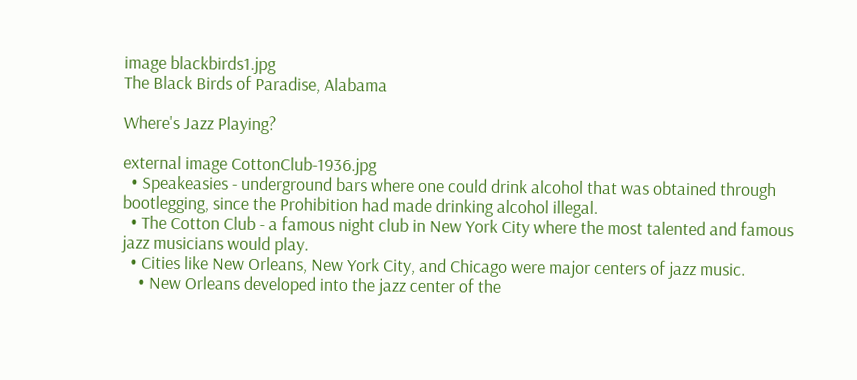image blackbirds1.jpg
The Black Birds of Paradise, Alabama

Where's Jazz Playing?

external image CottonClub-1936.jpg
  • Speakeasies - underground bars where one could drink alcohol that was obtained through bootlegging, since the Prohibition had made drinking alcohol illegal.
  • The Cotton Club - a famous night club in New York City where the most talented and famous jazz musicians would play.
  • Cities like New Orleans, New York City, and Chicago were major centers of jazz music.
    • New Orleans developed into the jazz center of the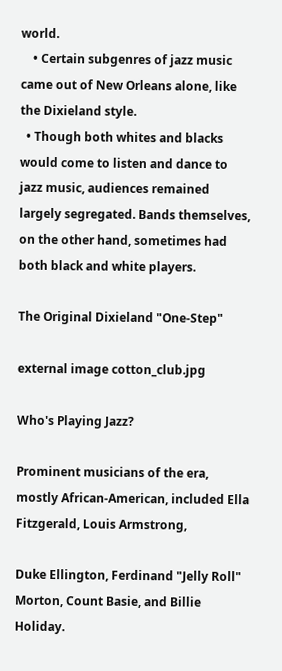world.
    • Certain subgenres of jazz music came out of New Orleans alone, like the Dixieland style.
  • Though both whites and blacks would come to listen and dance to jazz music, audiences remained largely segregated. Bands themselves, on the other hand, sometimes had both black and white players.

The Original Dixieland "One-Step"

external image cotton_club.jpg

Who's Playing Jazz?

Prominent musicians of the era, mostly African-American, included Ella Fitzgerald, Louis Armstrong,

Duke Ellington, Ferdinand "Jelly Roll" Morton, Count Basie, and Billie Holiday.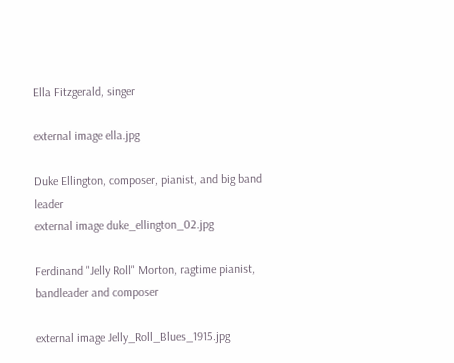Ella Fitzgerald, singer

external image ella.jpg

Duke Ellington, composer, pianist, and big band leader
external image duke_ellington_02.jpg

Ferdinand "Jelly Roll" Morton, ragtime pianist, bandleader and composer

external image Jelly_Roll_Blues_1915.jpg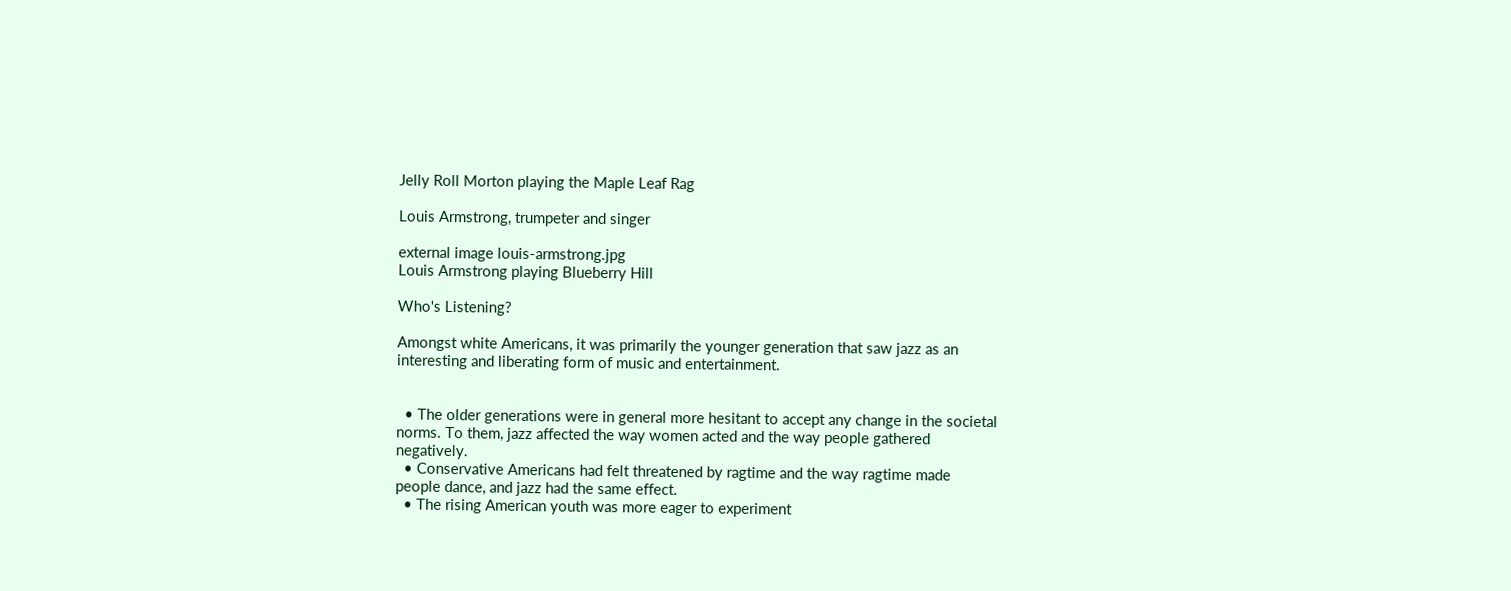Jelly Roll Morton playing the Maple Leaf Rag

Louis Armstrong, trumpeter and singer

external image louis-armstrong.jpg
Louis Armstrong playing Blueberry Hill

Who's Listening?

Amongst white Americans, it was primarily the younger generation that saw jazz as an interesting and liberating form of music and entertainment.


  • The older generations were in general more hesitant to accept any change in the societal norms. To them, jazz affected the way women acted and the way people gathered negatively.
  • Conservative Americans had felt threatened by ragtime and the way ragtime made people dance, and jazz had the same effect.
  • The rising American youth was more eager to experiment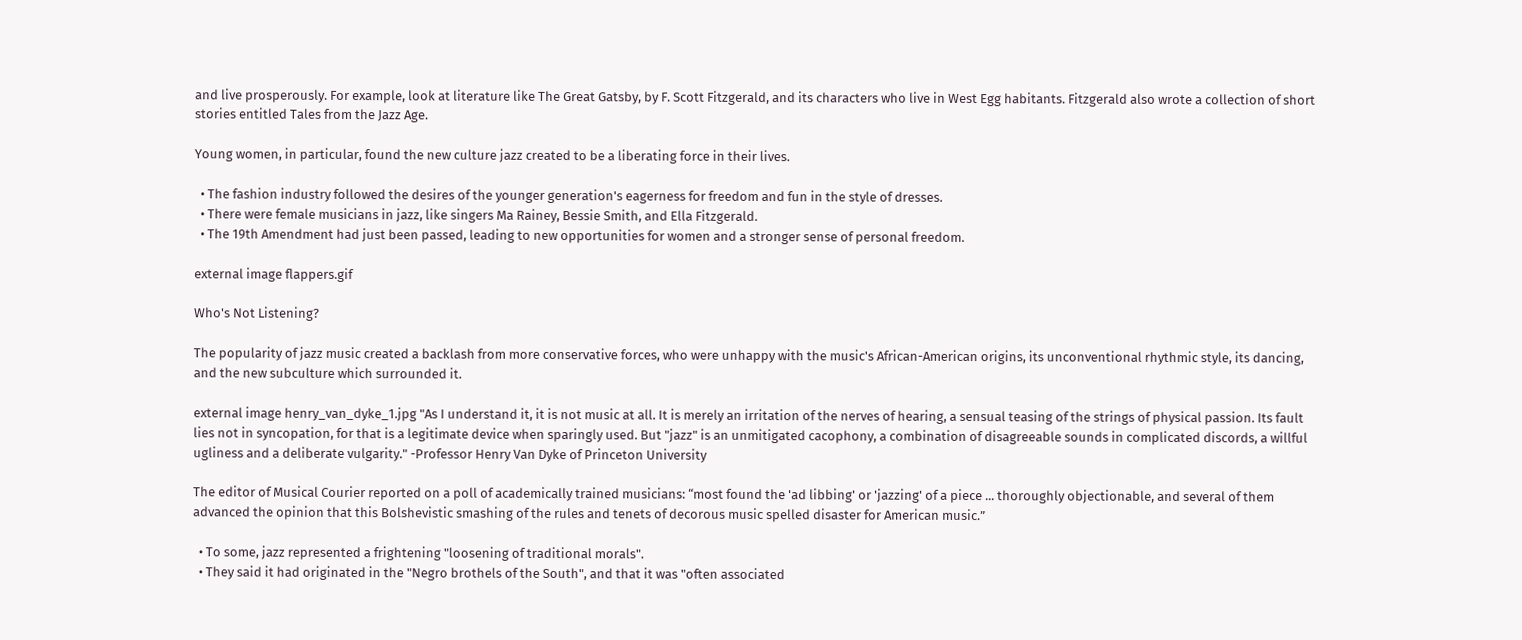and live prosperously. For example, look at literature like The Great Gatsby, by F. Scott Fitzgerald, and its characters who live in West Egg habitants. Fitzgerald also wrote a collection of short stories entitled Tales from the Jazz Age.

Young women, in particular, found the new culture jazz created to be a liberating force in their lives.

  • The fashion industry followed the desires of the younger generation's eagerness for freedom and fun in the style of dresses.
  • There were female musicians in jazz, like singers Ma Rainey, Bessie Smith, and Ella Fitzgerald.
  • The 19th Amendment had just been passed, leading to new opportunities for women and a stronger sense of personal freedom.

external image flappers.gif

Who's Not Listening?

The popularity of jazz music created a backlash from more conservative forces, who were unhappy with the music's African-American origins, its unconventional rhythmic style, its dancing, and the new subculture which surrounded it.

external image henry_van_dyke_1.jpg "As I understand it, it is not music at all. It is merely an irritation of the nerves of hearing, a sensual teasing of the strings of physical passion. Its fault lies not in syncopation, for that is a legitimate device when sparingly used. But "jazz" is an unmitigated cacophony, a combination of disagreeable sounds in complicated discords, a willful ugliness and a deliberate vulgarity." -Professor Henry Van Dyke of Princeton University

The editor of Musical Courier reported on a poll of academically trained musicians: “most found the 'ad libbing' or 'jazzing' of a piece ... thoroughly objectionable, and several of them advanced the opinion that this Bolshevistic smashing of the rules and tenets of decorous music spelled disaster for American music.”

  • To some, jazz represented a frightening "loosening of traditional morals".
  • They said it had originated in the "Negro brothels of the South", and that it was "often associated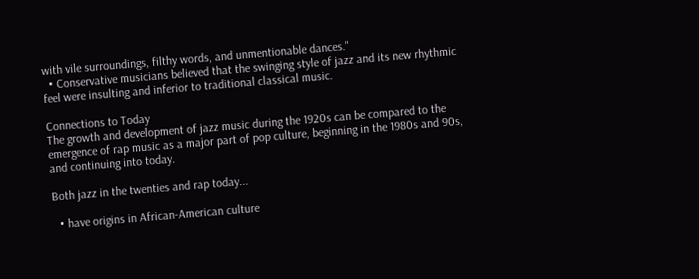with vile surroundings, filthy words, and unmentionable dances."
  • Conservative musicians believed that the swinging style of jazz and its new rhythmic feel were insulting and inferior to traditional classical music.

Connections to Today
The growth and development of jazz music during the 1920s can be compared to the emergence of rap music as a major part of pop culture, beginning in the 1980s and 90s, and continuing into today.

Both jazz in the twenties and rap today...

  • have origins in African-American culture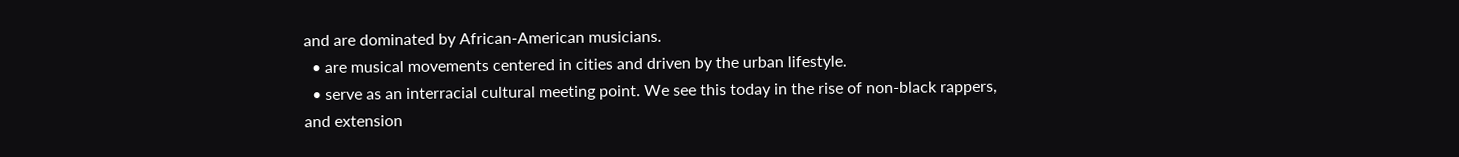and are dominated by African-American musicians.
  • are musical movements centered in cities and driven by the urban lifestyle.
  • serve as an interracial cultural meeting point. We see this today in the rise of non-black rappers, and extension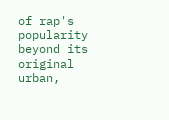of rap's popularity beyond its original urban,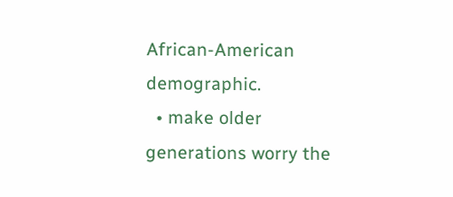African-American demographic.
  • make older generations worry the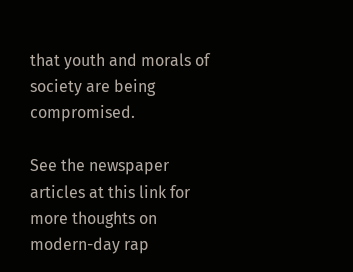that youth and morals of society are being compromised.

See the newspaper articles at this link for more thoughts on modern-day rap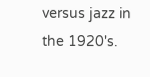versus jazz in the 1920's.